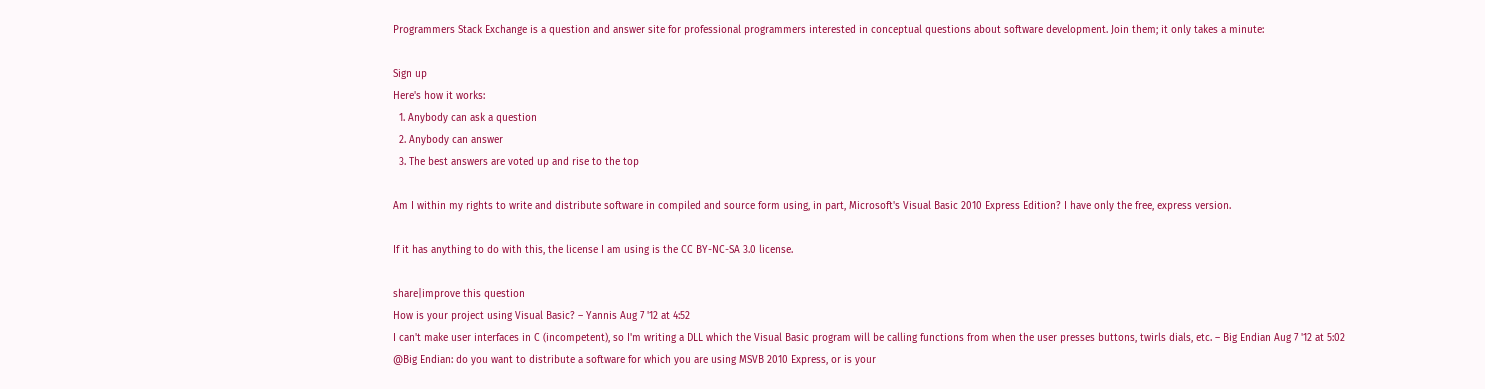Programmers Stack Exchange is a question and answer site for professional programmers interested in conceptual questions about software development. Join them; it only takes a minute:

Sign up
Here's how it works:
  1. Anybody can ask a question
  2. Anybody can answer
  3. The best answers are voted up and rise to the top

Am I within my rights to write and distribute software in compiled and source form using, in part, Microsoft's Visual Basic 2010 Express Edition? I have only the free, express version.

If it has anything to do with this, the license I am using is the CC BY-NC-SA 3.0 license.

share|improve this question
How is your project using Visual Basic? – Yannis Aug 7 '12 at 4:52
I can't make user interfaces in C (incompetent), so I'm writing a DLL which the Visual Basic program will be calling functions from when the user presses buttons, twirls dials, etc. – Big Endian Aug 7 '12 at 5:02
@Big Endian: do you want to distribute a software for which you are using MSVB 2010 Express, or is your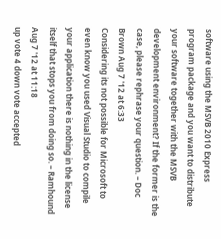software using the MSVB 2010 Express program package and you want to distribute your software together with the MSVB development environment? If the former is the case, please rephrase your question. – Doc Brown Aug 7 '12 at 6:33
Considering its not possible for Microsoft to even know you used Visual Studio to compile your application there is nothing in the license itself that stops you from doing so. – Ramhound Aug 7 '12 at 11:18
up vote 4 down vote accepted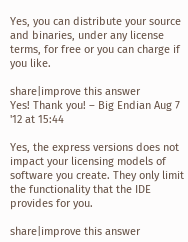Yes, you can distribute your source and binaries, under any license terms, for free or you can charge if you like.

share|improve this answer
Yes! Thank you! – Big Endian Aug 7 '12 at 15:44

Yes, the express versions does not impact your licensing models of software you create. They only limit the functionality that the IDE provides for you.

share|improve this answer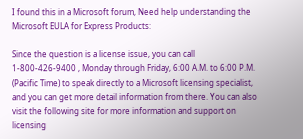I found this in a Microsoft forum, Need help understanding the Microsoft EULA for Express Products:

Since the question is a license issue, you can call 1-800-426-9400 , Monday through Friday, 6:00 A.M. to 6:00 P.M. (Pacific Time) to speak directly to a Microsoft licensing specialist, and you can get more detail information from there. You can also visit the following site for more information and support on licensing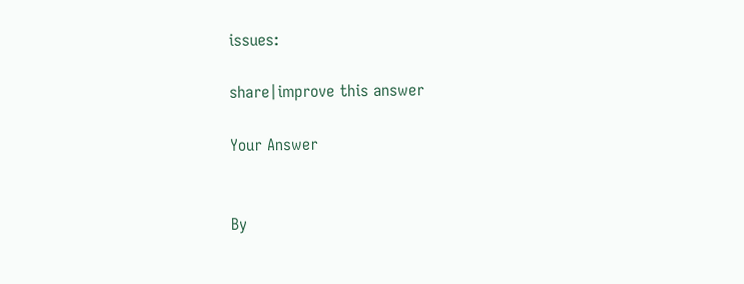issues:

share|improve this answer

Your Answer


By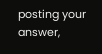posting your answer,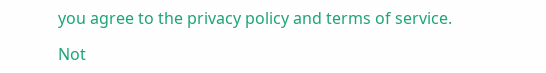you agree to the privacy policy and terms of service.

Not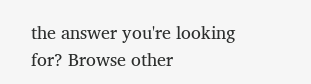the answer you're looking for? Browse other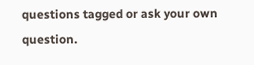questions tagged or ask your own question.